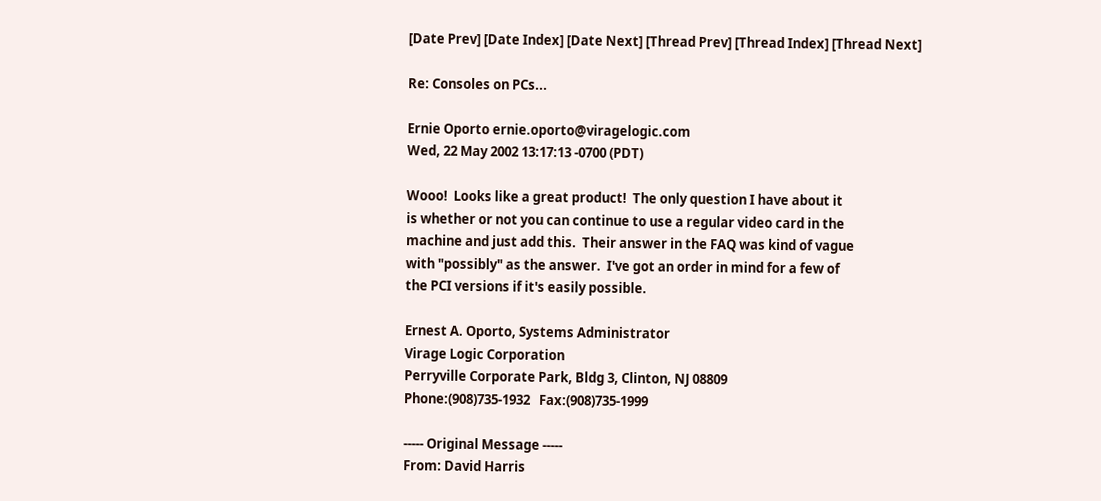[Date Prev] [Date Index] [Date Next] [Thread Prev] [Thread Index] [Thread Next]

Re: Consoles on PCs...

Ernie Oporto ernie.oporto@viragelogic.com
Wed, 22 May 2002 13:17:13 -0700 (PDT)

Wooo!  Looks like a great product!  The only question I have about it
is whether or not you can continue to use a regular video card in the
machine and just add this.  Their answer in the FAQ was kind of vague
with "possibly" as the answer.  I've got an order in mind for a few of
the PCI versions if it's easily possible.

Ernest A. Oporto, Systems Administrator
Virage Logic Corporation
Perryville Corporate Park, Bldg 3, Clinton, NJ 08809
Phone:(908)735-1932   Fax:(908)735-1999

----- Original Message -----
From: David Harris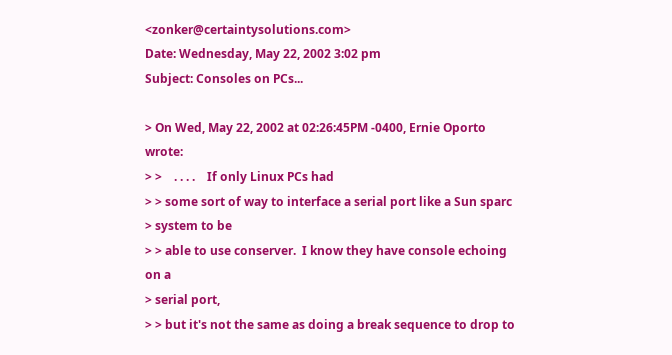<zonker@certaintysolutions.com>
Date: Wednesday, May 22, 2002 3:02 pm
Subject: Consoles on PCs...

> On Wed, May 22, 2002 at 02:26:45PM -0400, Ernie Oporto wrote:
> >    . . . .    If only Linux PCs had
> > some sort of way to interface a serial port like a Sun sparc
> system to be
> > able to use conserver.  I know they have console echoing on a
> serial port,
> > but it's not the same as doing a break sequence to drop to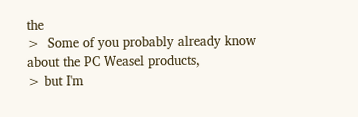the
>  Some of you probably already know about the PC Weasel products,
> but I'm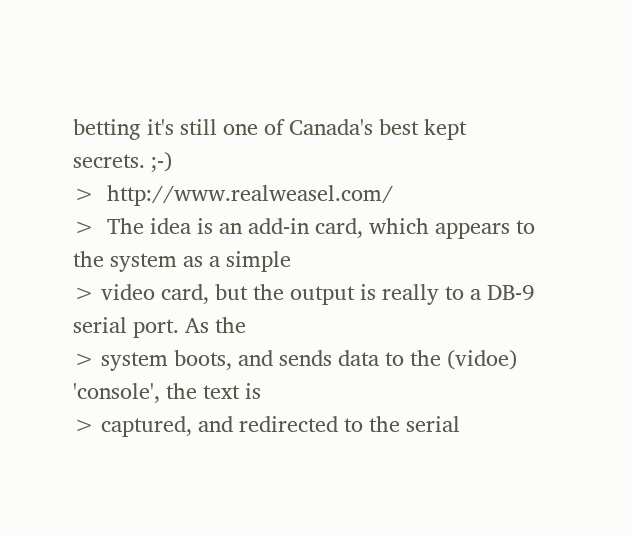betting it's still one of Canada's best kept secrets. ;-)
>  http://www.realweasel.com/
>  The idea is an add-in card, which appears to the system as a simple
> video card, but the output is really to a DB-9 serial port. As the
> system boots, and sends data to the (vidoe) 'console', the text is
> captured, and redirected to the serial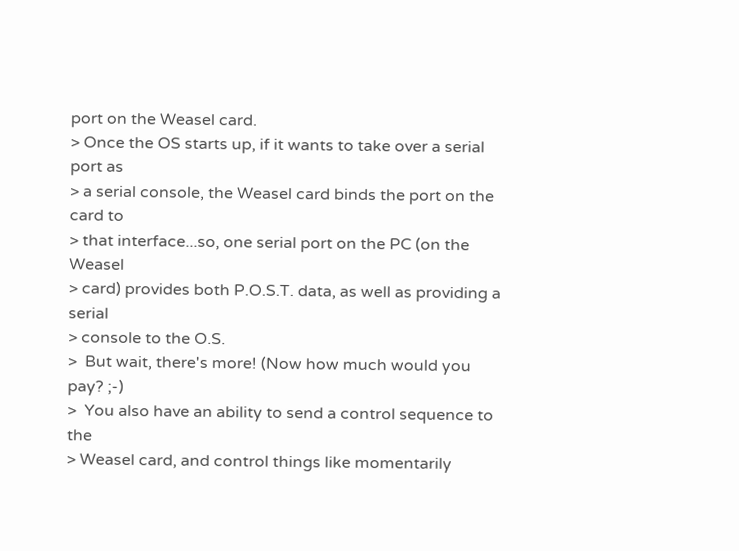port on the Weasel card.
> Once the OS starts up, if it wants to take over a serial port as
> a serial console, the Weasel card binds the port on the card to
> that interface...so, one serial port on the PC (on the Weasel
> card) provides both P.O.S.T. data, as well as providing a serial
> console to the O.S.
>  But wait, there's more! (Now how much would you pay? ;-)
>  You also have an ability to send a control sequence to the
> Weasel card, and control things like momentarily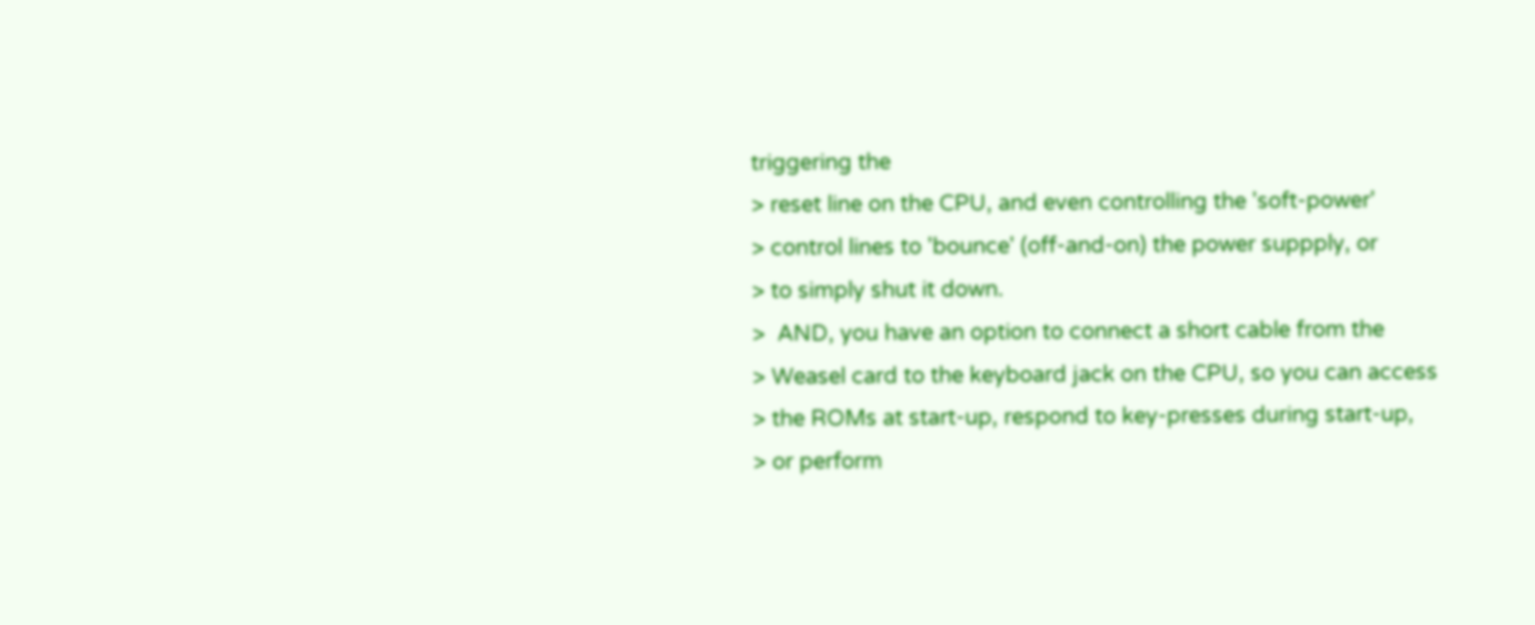triggering the
> reset line on the CPU, and even controlling the 'soft-power'
> control lines to 'bounce' (off-and-on) the power suppply, or
> to simply shut it down.
>  AND, you have an option to connect a short cable from the
> Weasel card to the keyboard jack on the CPU, so you can access
> the ROMs at start-up, respond to key-presses during start-up,
> or perform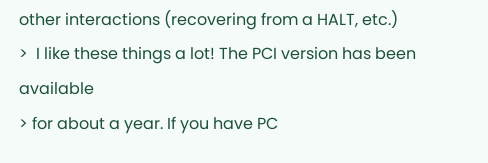other interactions (recovering from a HALT, etc.)
>  I like these things a lot! The PCI version has been available
> for about a year. If you have PC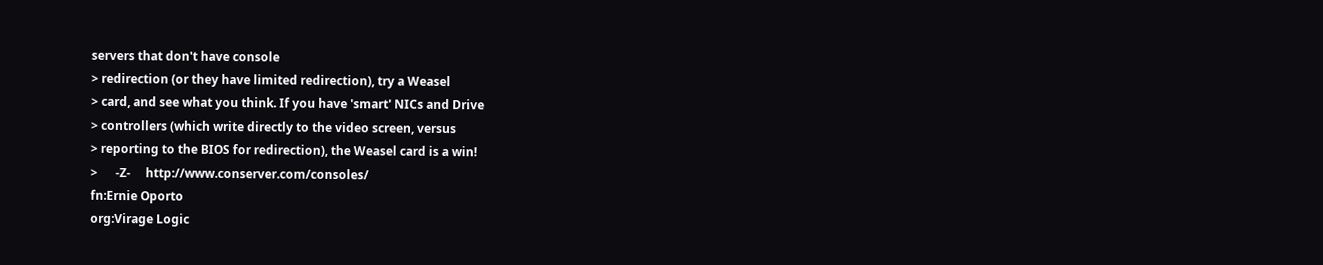servers that don't have console
> redirection (or they have limited redirection), try a Weasel
> card, and see what you think. If you have 'smart' NICs and Drive
> controllers (which write directly to the video screen, versus
> reporting to the BIOS for redirection), the Weasel card is a win!
>      -Z-     http://www.conserver.com/consoles/
fn:Ernie Oporto
org:Virage Logic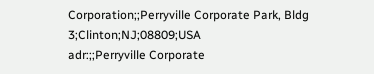Corporation;;Perryville Corporate Park, Bldg 3;Clinton;NJ;08809;USA
adr:;;Perryville Corporate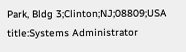Park, Bldg 3;Clinton;NJ;08809;USA
title:Systems Administrator